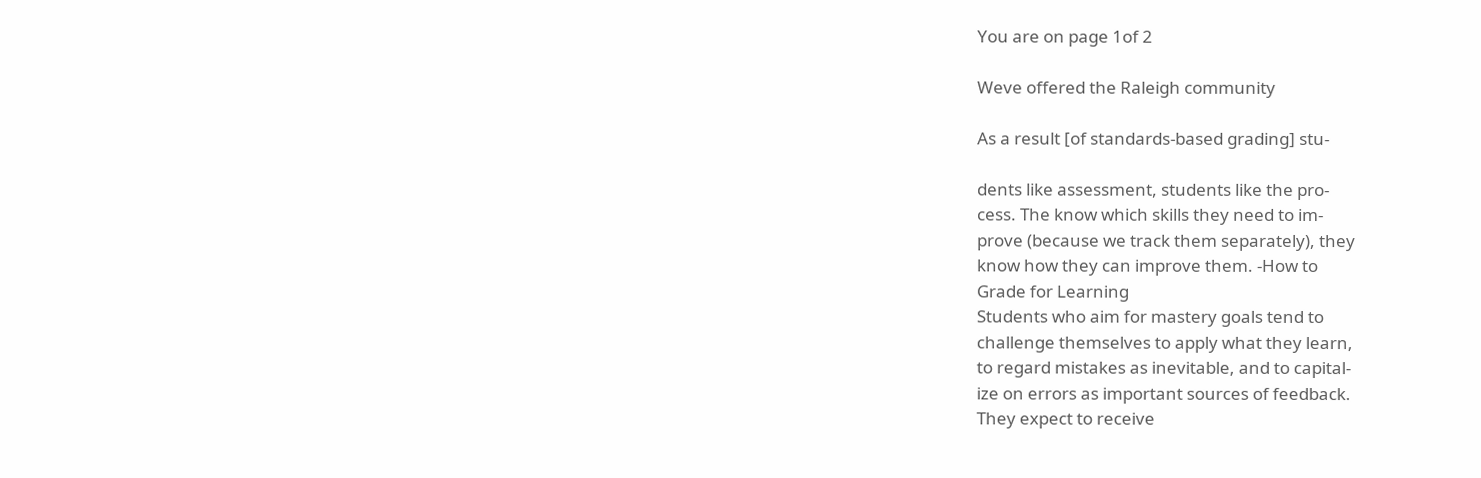You are on page 1of 2

Weve offered the Raleigh community

As a result [of standards-based grading] stu-

dents like assessment, students like the pro-
cess. The know which skills they need to im-
prove (because we track them separately), they
know how they can improve them. -How to
Grade for Learning
Students who aim for mastery goals tend to
challenge themselves to apply what they learn,
to regard mistakes as inevitable, and to capital-
ize on errors as important sources of feedback.
They expect to receive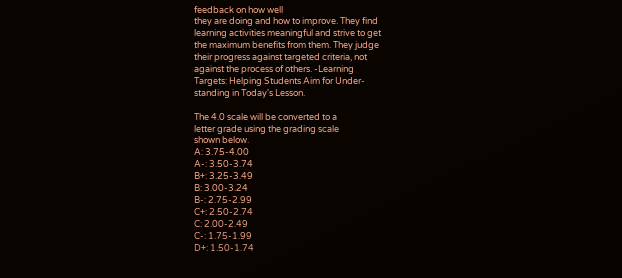feedback on how well
they are doing and how to improve. They find
learning activities meaningful and strive to get
the maximum benefits from them. They judge
their progress against targeted criteria, not
against the process of others. -Learning
Targets: Helping Students Aim for Under-
standing in Today's Lesson.

The 4.0 scale will be converted to a
letter grade using the grading scale
shown below.
A: 3.75-4.00
A-: 3.50-3.74
B+: 3.25-3.49
B: 3.00-3.24
B-: 2.75-2.99
C+: 2.50-2.74
C: 2.00-2.49
C-: 1.75-1.99
D+: 1.50-1.74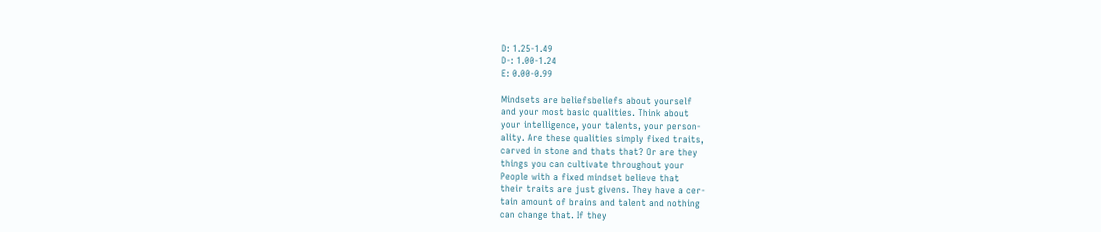D: 1.25-1.49
D-: 1.00-1.24
E: 0.00-0.99

Mindsets are beliefsbeliefs about yourself
and your most basic qualities. Think about
your intelligence, your talents, your person-
ality. Are these qualities simply fixed traits,
carved in stone and thats that? Or are they
things you can cultivate throughout your
People with a fixed mindset believe that
their traits are just givens. They have a cer-
tain amount of brains and talent and nothing
can change that. If they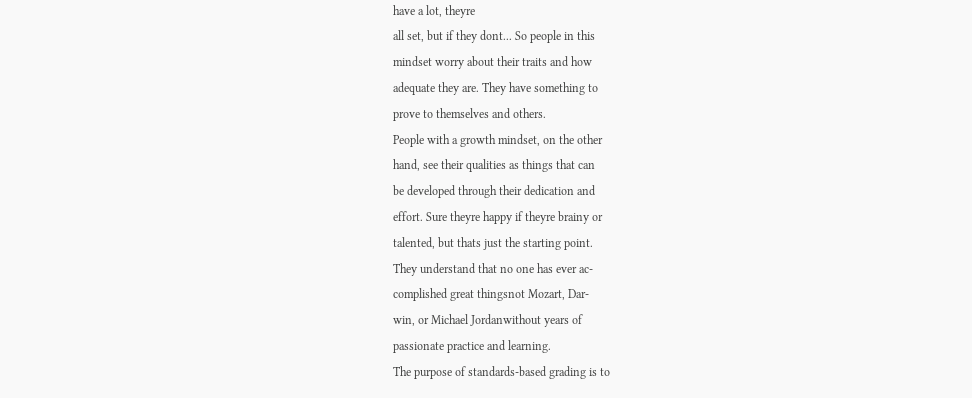have a lot, theyre
all set, but if they dont... So people in this
mindset worry about their traits and how
adequate they are. They have something to
prove to themselves and others.
People with a growth mindset, on the other
hand, see their qualities as things that can
be developed through their dedication and
effort. Sure theyre happy if theyre brainy or
talented, but thats just the starting point.
They understand that no one has ever ac-
complished great thingsnot Mozart, Dar-
win, or Michael Jordanwithout years of
passionate practice and learning.
The purpose of standards-based grading is to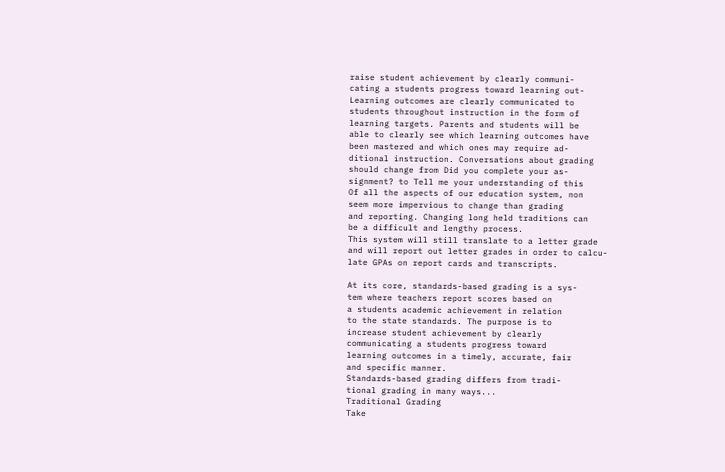raise student achievement by clearly communi-
cating a students progress toward learning out-
Learning outcomes are clearly communicated to
students throughout instruction in the form of
learning targets. Parents and students will be
able to clearly see which learning outcomes have
been mastered and which ones may require ad-
ditional instruction. Conversations about grading
should change from Did you complete your as-
signment? to Tell me your understanding of this
Of all the aspects of our education system, non
seem more impervious to change than grading
and reporting. Changing long held traditions can
be a difficult and lengthy process.
This system will still translate to a letter grade
and will report out letter grades in order to calcu-
late GPAs on report cards and transcripts.

At its core, standards-based grading is a sys-
tem where teachers report scores based on
a students academic achievement in relation
to the state standards. The purpose is to
increase student achievement by clearly
communicating a students progress toward
learning outcomes in a timely, accurate, fair
and specific manner.
Standards-based grading differs from tradi-
tional grading in many ways...
Traditional Grading
Take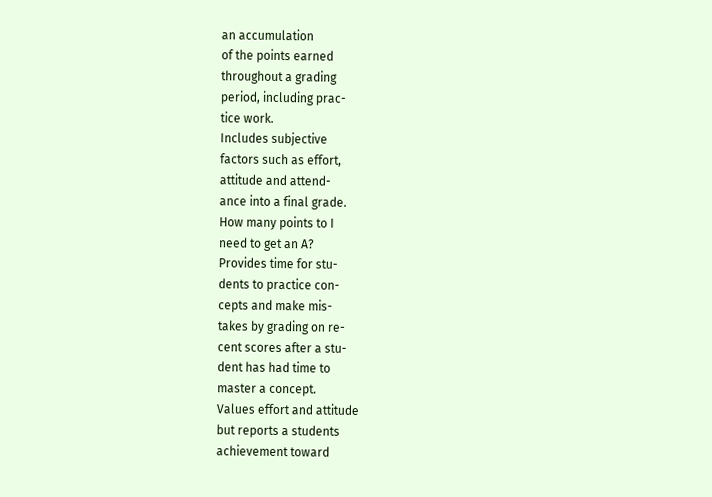an accumulation
of the points earned
throughout a grading
period, including prac-
tice work.
Includes subjective
factors such as effort,
attitude and attend-
ance into a final grade.
How many points to I
need to get an A?
Provides time for stu-
dents to practice con-
cepts and make mis-
takes by grading on re-
cent scores after a stu-
dent has had time to
master a concept.
Values effort and attitude
but reports a students
achievement toward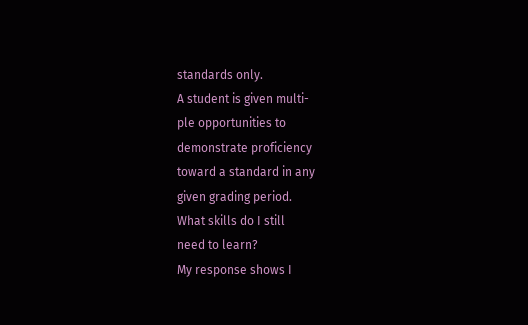standards only.
A student is given multi-
ple opportunities to
demonstrate proficiency
toward a standard in any
given grading period.
What skills do I still
need to learn?
My response shows I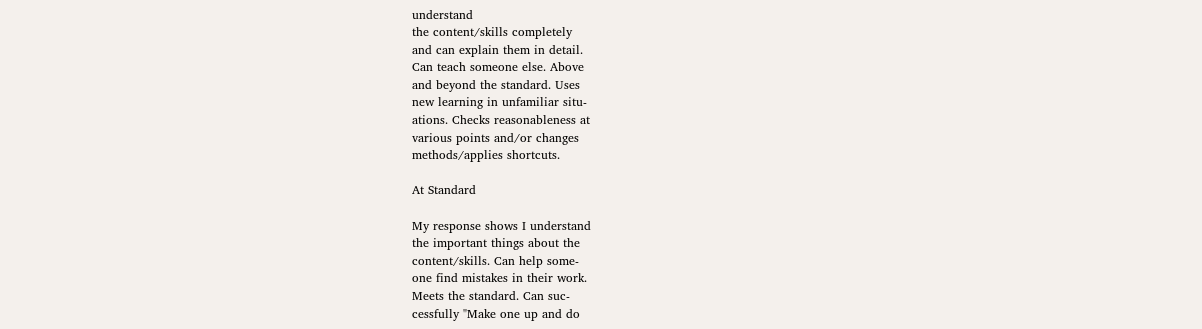understand
the content/skills completely
and can explain them in detail.
Can teach someone else. Above
and beyond the standard. Uses
new learning in unfamiliar situ-
ations. Checks reasonableness at
various points and/or changes
methods/applies shortcuts.

At Standard

My response shows I understand
the important things about the
content/skills. Can help some-
one find mistakes in their work.
Meets the standard. Can suc-
cessfully "Make one up and do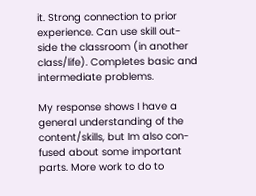it. Strong connection to prior
experience. Can use skill out-
side the classroom (in another
class/life). Completes basic and
intermediate problems.

My response shows I have a
general understanding of the
content/skills, but Im also con-
fused about some important
parts. More work to do to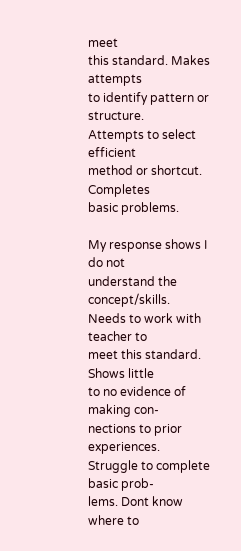meet
this standard. Makes attempts
to identify pattern or structure.
Attempts to select efficient
method or shortcut. Completes
basic problems.

My response shows I do not
understand the concept/skills.
Needs to work with teacher to
meet this standard. Shows little
to no evidence of making con-
nections to prior experiences.
Struggle to complete basic prob-
lems. Dont know where to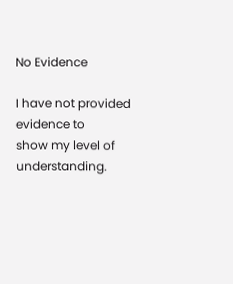No Evidence

I have not provided evidence to
show my level of understanding.